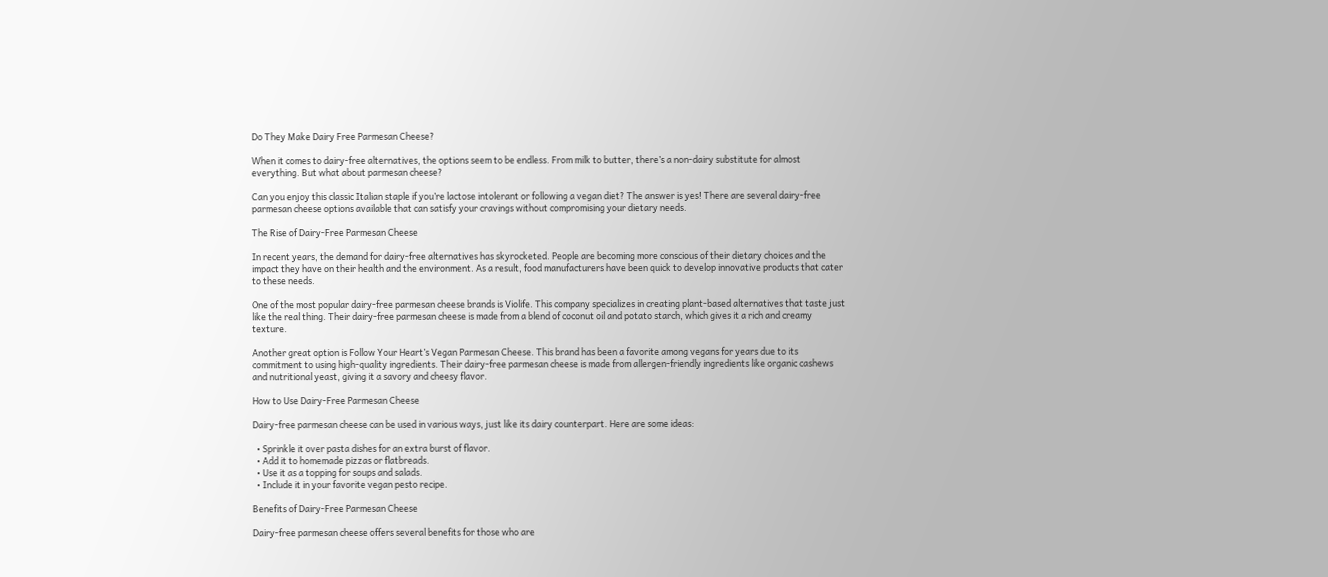Do They Make Dairy Free Parmesan Cheese?

When it comes to dairy-free alternatives, the options seem to be endless. From milk to butter, there’s a non-dairy substitute for almost everything. But what about parmesan cheese?

Can you enjoy this classic Italian staple if you’re lactose intolerant or following a vegan diet? The answer is yes! There are several dairy-free parmesan cheese options available that can satisfy your cravings without compromising your dietary needs.

The Rise of Dairy-Free Parmesan Cheese

In recent years, the demand for dairy-free alternatives has skyrocketed. People are becoming more conscious of their dietary choices and the impact they have on their health and the environment. As a result, food manufacturers have been quick to develop innovative products that cater to these needs.

One of the most popular dairy-free parmesan cheese brands is Violife. This company specializes in creating plant-based alternatives that taste just like the real thing. Their dairy-free parmesan cheese is made from a blend of coconut oil and potato starch, which gives it a rich and creamy texture.

Another great option is Follow Your Heart’s Vegan Parmesan Cheese. This brand has been a favorite among vegans for years due to its commitment to using high-quality ingredients. Their dairy-free parmesan cheese is made from allergen-friendly ingredients like organic cashews and nutritional yeast, giving it a savory and cheesy flavor.

How to Use Dairy-Free Parmesan Cheese

Dairy-free parmesan cheese can be used in various ways, just like its dairy counterpart. Here are some ideas:

  • Sprinkle it over pasta dishes for an extra burst of flavor.
  • Add it to homemade pizzas or flatbreads.
  • Use it as a topping for soups and salads.
  • Include it in your favorite vegan pesto recipe.

Benefits of Dairy-Free Parmesan Cheese

Dairy-free parmesan cheese offers several benefits for those who are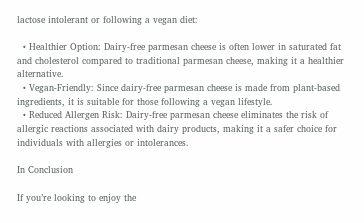lactose intolerant or following a vegan diet:

  • Healthier Option: Dairy-free parmesan cheese is often lower in saturated fat and cholesterol compared to traditional parmesan cheese, making it a healthier alternative.
  • Vegan-Friendly: Since dairy-free parmesan cheese is made from plant-based ingredients, it is suitable for those following a vegan lifestyle.
  • Reduced Allergen Risk: Dairy-free parmesan cheese eliminates the risk of allergic reactions associated with dairy products, making it a safer choice for individuals with allergies or intolerances.

In Conclusion

If you’re looking to enjoy the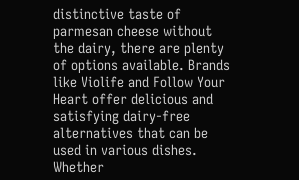distinctive taste of parmesan cheese without the dairy, there are plenty of options available. Brands like Violife and Follow Your Heart offer delicious and satisfying dairy-free alternatives that can be used in various dishes. Whether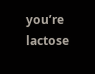you’re lactose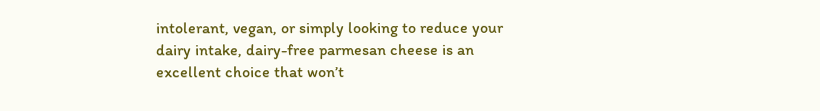intolerant, vegan, or simply looking to reduce your dairy intake, dairy-free parmesan cheese is an excellent choice that won’t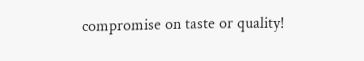compromise on taste or quality!